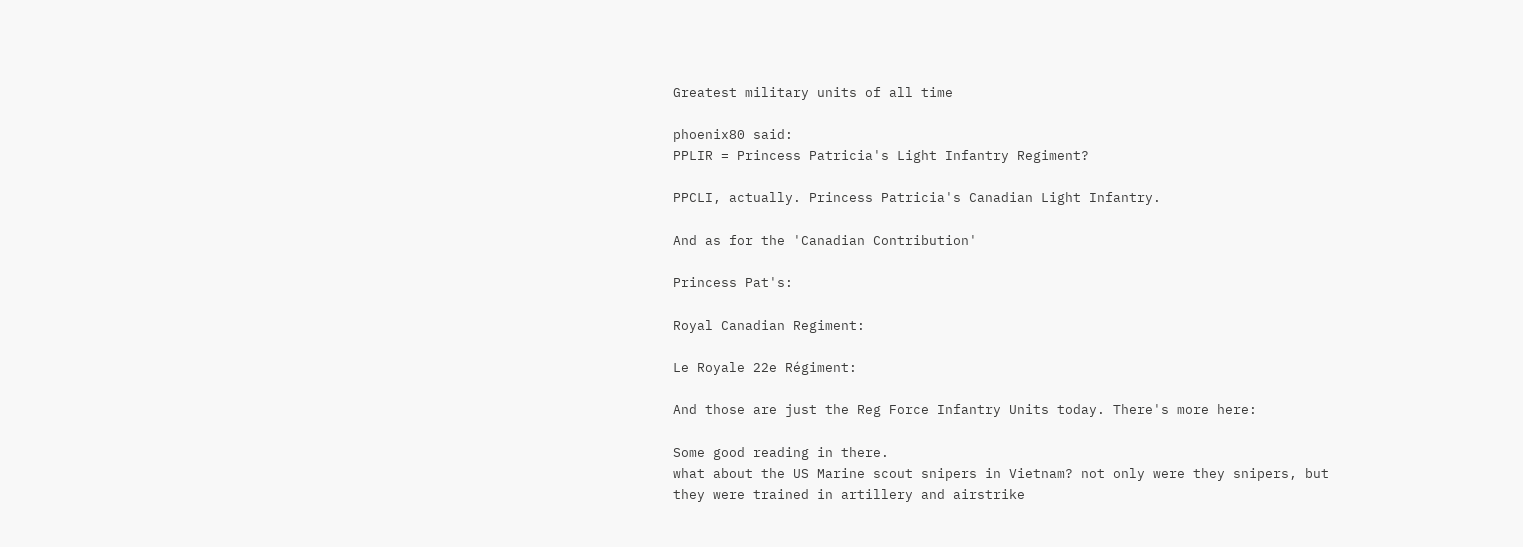Greatest military units of all time

phoenix80 said:
PPLIR = Princess Patricia's Light Infantry Regiment?

PPCLI, actually. Princess Patricia's Canadian Light Infantry.

And as for the 'Canadian Contribution'

Princess Pat's:

Royal Canadian Regiment:

Le Royale 22e Régiment:

And those are just the Reg Force Infantry Units today. There's more here:

Some good reading in there.
what about the US Marine scout snipers in Vietnam? not only were they snipers, but they were trained in artillery and airstrike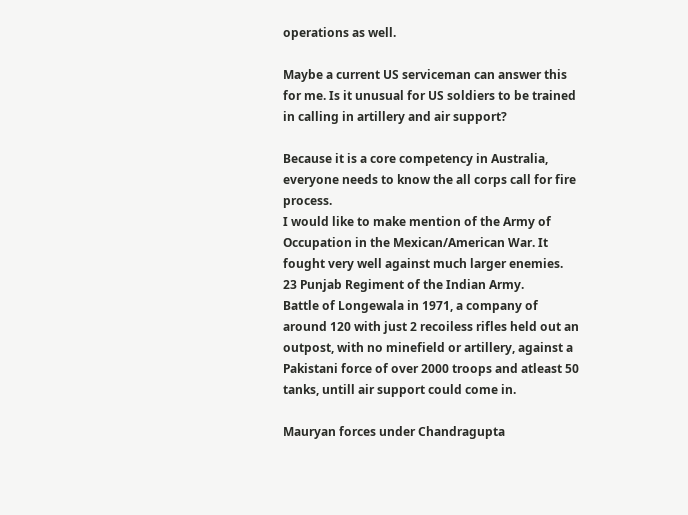operations as well.

Maybe a current US serviceman can answer this for me. Is it unusual for US soldiers to be trained in calling in artillery and air support?

Because it is a core competency in Australia, everyone needs to know the all corps call for fire process.
I would like to make mention of the Army of Occupation in the Mexican/American War. It fought very well against much larger enemies.
23 Punjab Regiment of the Indian Army.
Battle of Longewala in 1971, a company of around 120 with just 2 recoiless rifles held out an outpost, with no minefield or artillery, against a Pakistani force of over 2000 troops and atleast 50 tanks, untill air support could come in.

Mauryan forces under Chandragupta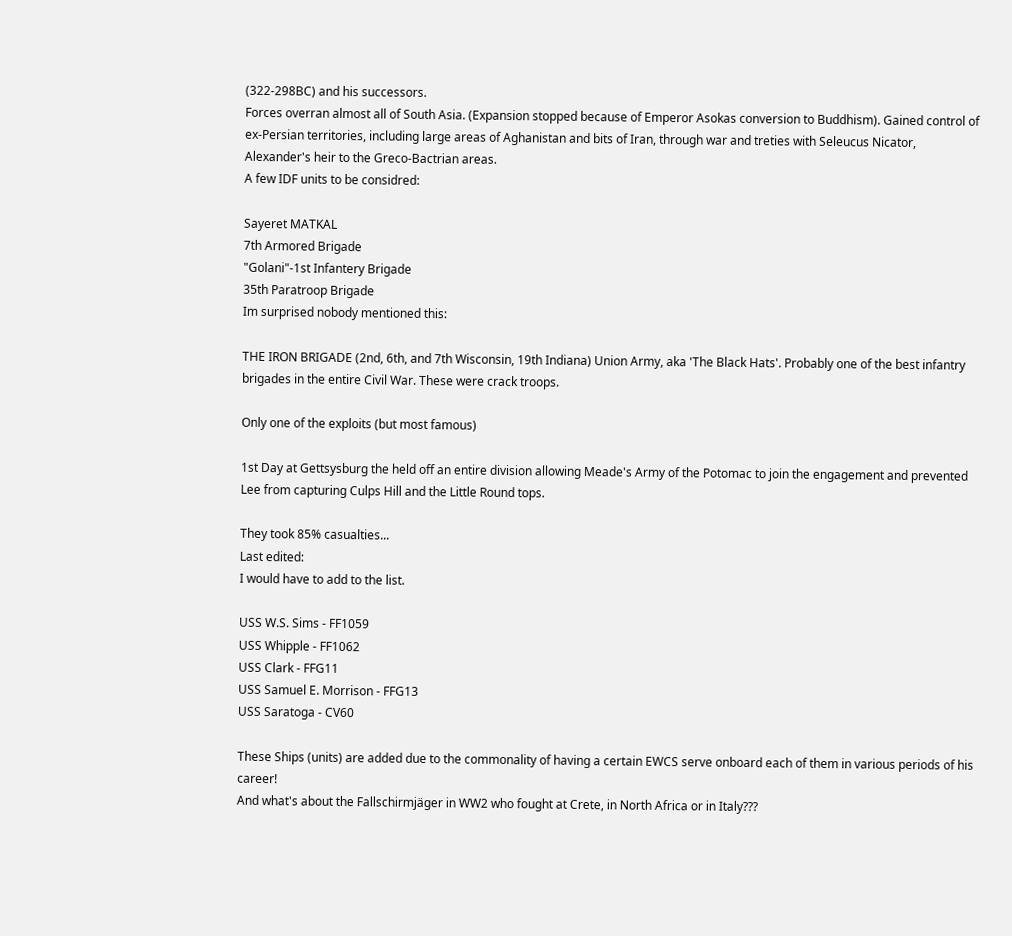(322-298BC) and his successors.
Forces overran almost all of South Asia. (Expansion stopped because of Emperor Asokas conversion to Buddhism). Gained control of ex-Persian territories, including large areas of Aghanistan and bits of Iran, through war and treties with Seleucus Nicator, Alexander's heir to the Greco-Bactrian areas.
A few IDF units to be considred:

Sayeret MATKAL
7th Armored Brigade
"Golani"-1st Infantery Brigade
35th Paratroop Brigade
Im surprised nobody mentioned this:

THE IRON BRIGADE (2nd, 6th, and 7th Wisconsin, 19th Indiana) Union Army, aka 'The Black Hats'. Probably one of the best infantry brigades in the entire Civil War. These were crack troops.

Only one of the exploits (but most famous)

1st Day at Gettsysburg the held off an entire division allowing Meade's Army of the Potomac to join the engagement and prevented Lee from capturing Culps Hill and the Little Round tops.

They took 85% casualties...
Last edited:
I would have to add to the list.

USS W.S. Sims - FF1059
USS Whipple - FF1062
USS Clark - FFG11
USS Samuel E. Morrison - FFG13
USS Saratoga - CV60

These Ships (units) are added due to the commonality of having a certain EWCS serve onboard each of them in various periods of his career!
And what's about the Fallschirmjäger in WW2 who fought at Crete, in North Africa or in Italy???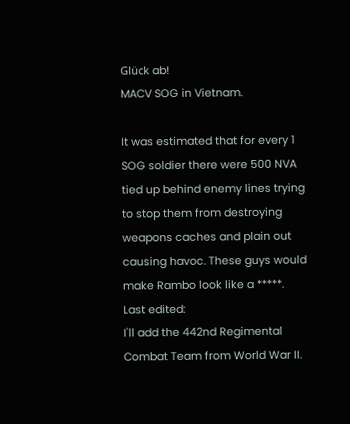Glück ab!
MACV SOG in Vietnam.

It was estimated that for every 1 SOG soldier there were 500 NVA tied up behind enemy lines trying to stop them from destroying weapons caches and plain out causing havoc. These guys would make Rambo look like a *****.
Last edited:
I'll add the 442nd Regimental Combat Team from World War II.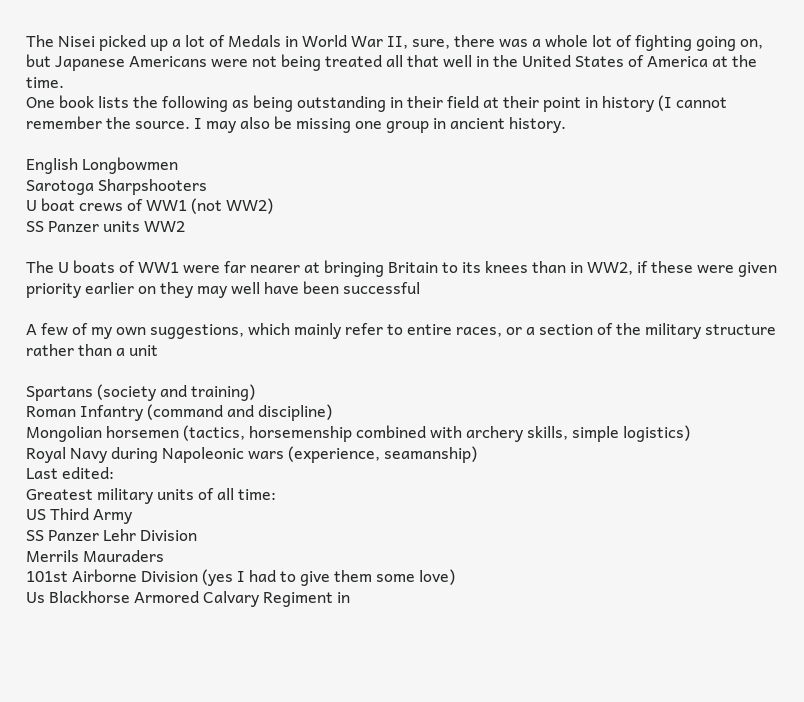The Nisei picked up a lot of Medals in World War II, sure, there was a whole lot of fighting going on, but Japanese Americans were not being treated all that well in the United States of America at the time.
One book lists the following as being outstanding in their field at their point in history (I cannot remember the source. I may also be missing one group in ancient history.

English Longbowmen
Sarotoga Sharpshooters
U boat crews of WW1 (not WW2)
SS Panzer units WW2

The U boats of WW1 were far nearer at bringing Britain to its knees than in WW2, if these were given priority earlier on they may well have been successful

A few of my own suggestions, which mainly refer to entire races, or a section of the military structure rather than a unit

Spartans (society and training)
Roman Infantry (command and discipline)
Mongolian horsemen (tactics, horsemenship combined with archery skills, simple logistics)
Royal Navy during Napoleonic wars (experience, seamanship)
Last edited:
Greatest military units of all time:
US Third Army
SS Panzer Lehr Division
Merrils Mauraders
101st Airborne Division (yes I had to give them some love)
Us Blackhorse Armored Calvary Regiment in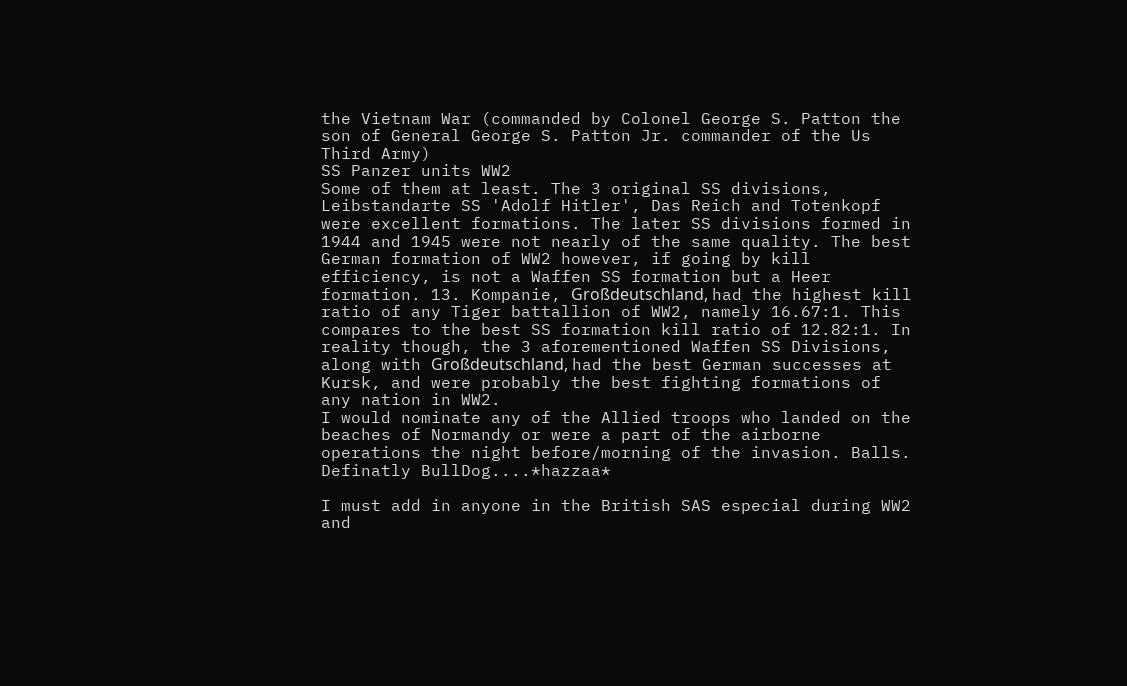the Vietnam War (commanded by Colonel George S. Patton the son of General George S. Patton Jr. commander of the Us Third Army)
SS Panzer units WW2
Some of them at least. The 3 original SS divisions, Leibstandarte SS 'Adolf Hitler', Das Reich and Totenkopf were excellent formations. The later SS divisions formed in 1944 and 1945 were not nearly of the same quality. The best German formation of WW2 however, if going by kill efficiency, is not a Waffen SS formation but a Heer formation. 13. Kompanie, Großdeutschland, had the highest kill ratio of any Tiger battallion of WW2, namely 16.67:1. This compares to the best SS formation kill ratio of 12.82:1. In reality though, the 3 aforementioned Waffen SS Divisions, along with Großdeutschland, had the best German successes at Kursk, and were probably the best fighting formations of any nation in WW2.
I would nominate any of the Allied troops who landed on the beaches of Normandy or were a part of the airborne operations the night before/morning of the invasion. Balls.
Definatly BullDog....*hazzaa*

I must add in anyone in the British SAS especial during WW2
and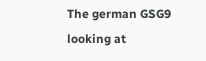The german GSG9
looking at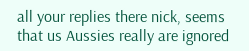all your replies there nick, seems that us Aussies really are ignored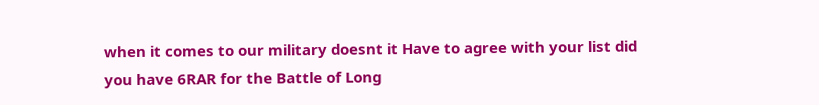when it comes to our military doesnt it Have to agree with your list did you have 6RAR for the Battle of Long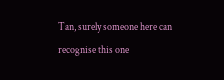Tan, surely someone here can recognise this one